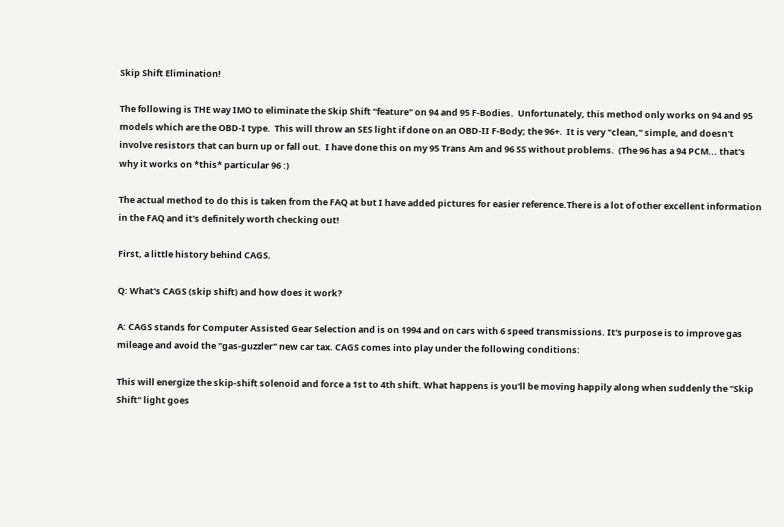Skip Shift Elimination!

The following is THE way IMO to eliminate the Skip Shift "feature" on 94 and 95 F-Bodies.  Unfortunately, this method only works on 94 and 95 models which are the OBD-I type.  This will throw an SES light if done on an OBD-II F-Body; the 96+.  It is very "clean," simple, and doesn't involve resistors that can burn up or fall out.  I have done this on my 95 Trans Am and 96 SS without problems.  (The 96 has a 94 PCM... that's why it works on *this* particular 96 :)

The actual method to do this is taken from the FAQ at but I have added pictures for easier reference.There is a lot of other excellent information in the FAQ and it's definitely worth checking out!

First, a little history behind CAGS.

Q: What's CAGS (skip shift) and how does it work?

A: CAGS stands for Computer Assisted Gear Selection and is on 1994 and on cars with 6 speed transmissions. It's purpose is to improve gas mileage and avoid the "gas-guzzler" new car tax. CAGS comes into play under the following conditions:

This will energize the skip-shift solenoid and force a 1st to 4th shift. What happens is you'll be moving happily along when suddenly the "Skip Shift" light goes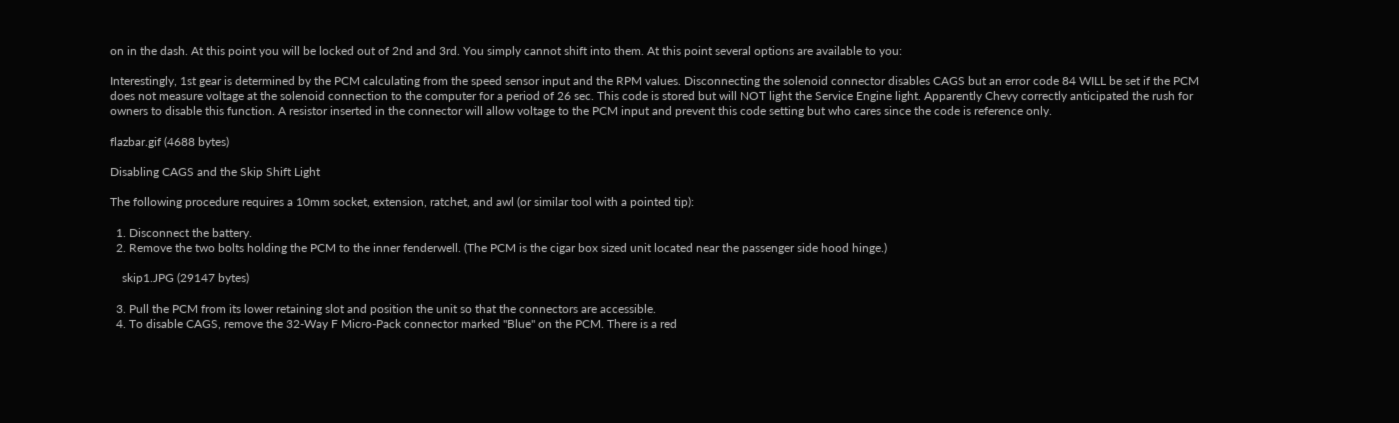on in the dash. At this point you will be locked out of 2nd and 3rd. You simply cannot shift into them. At this point several options are available to you:

Interestingly, 1st gear is determined by the PCM calculating from the speed sensor input and the RPM values. Disconnecting the solenoid connector disables CAGS but an error code 84 WILL be set if the PCM does not measure voltage at the solenoid connection to the computer for a period of 26 sec. This code is stored but will NOT light the Service Engine light. Apparently Chevy correctly anticipated the rush for owners to disable this function. A resistor inserted in the connector will allow voltage to the PCM input and prevent this code setting but who cares since the code is reference only.

flazbar.gif (4688 bytes)

Disabling CAGS and the Skip Shift Light

The following procedure requires a 10mm socket, extension, ratchet, and awl (or similar tool with a pointed tip):

  1. Disconnect the battery.
  2. Remove the two bolts holding the PCM to the inner fenderwell. (The PCM is the cigar box sized unit located near the passenger side hood hinge.)

    skip1.JPG (29147 bytes)

  3. Pull the PCM from its lower retaining slot and position the unit so that the connectors are accessible.
  4. To disable CAGS, remove the 32-Way F Micro-Pack connector marked "Blue" on the PCM. There is a red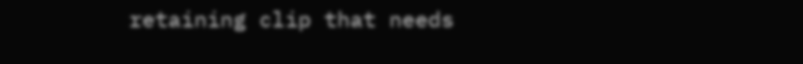retaining clip that needs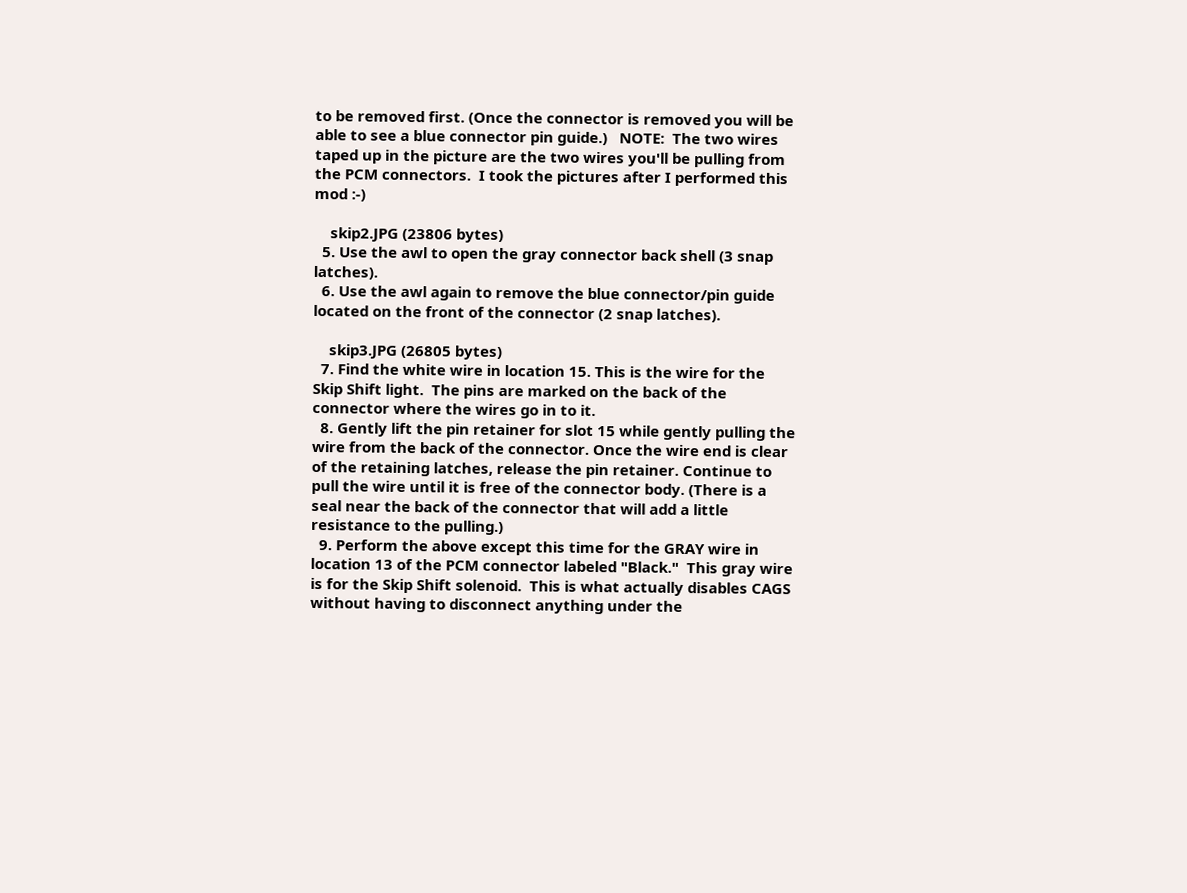to be removed first. (Once the connector is removed you will be able to see a blue connector pin guide.)   NOTE:  The two wires taped up in the picture are the two wires you'll be pulling from the PCM connectors.  I took the pictures after I performed this mod :-)

    skip2.JPG (23806 bytes)
  5. Use the awl to open the gray connector back shell (3 snap latches).
  6. Use the awl again to remove the blue connector/pin guide located on the front of the connector (2 snap latches).

    skip3.JPG (26805 bytes)
  7. Find the white wire in location 15. This is the wire for the Skip Shift light.  The pins are marked on the back of the connector where the wires go in to it.
  8. Gently lift the pin retainer for slot 15 while gently pulling the wire from the back of the connector. Once the wire end is clear of the retaining latches, release the pin retainer. Continue to pull the wire until it is free of the connector body. (There is a seal near the back of the connector that will add a little resistance to the pulling.)
  9. Perform the above except this time for the GRAY wire in location 13 of the PCM connector labeled "Black."  This gray wire is for the Skip Shift solenoid.  This is what actually disables CAGS without having to disconnect anything under the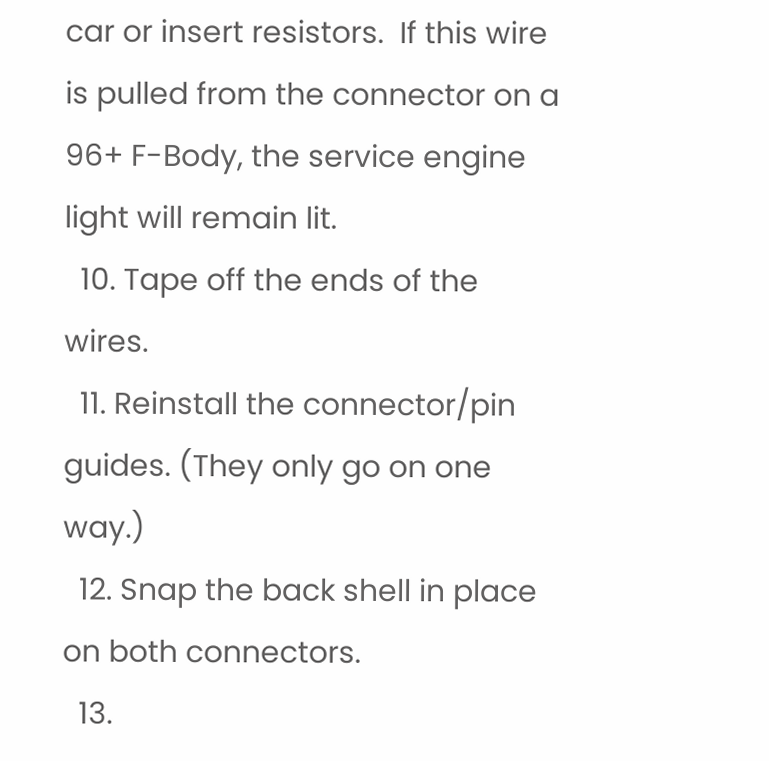car or insert resistors.  If this wire is pulled from the connector on a 96+ F-Body, the service engine light will remain lit.
  10. Tape off the ends of the wires.
  11. Reinstall the connector/pin guides. (They only go on one way.)
  12. Snap the back shell in place on both connectors.
  13.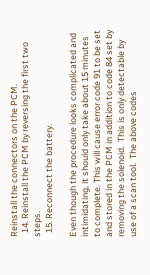Reinstall the connectors on the PCM.
  14. Reinstall the PCM by reversing the first two steps.
  15. Reconnect the battery.

Even though the procedure looks complicated and intimidating, it should only take about 15 minutes to complete. This will cause error code 91 to be set and stored in the PCM in addition to code 84 set by removing the solenoid.  This is only detectable by use of a scan tool.  The above codes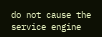do not cause the service engine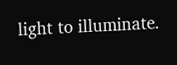light to illuminate.